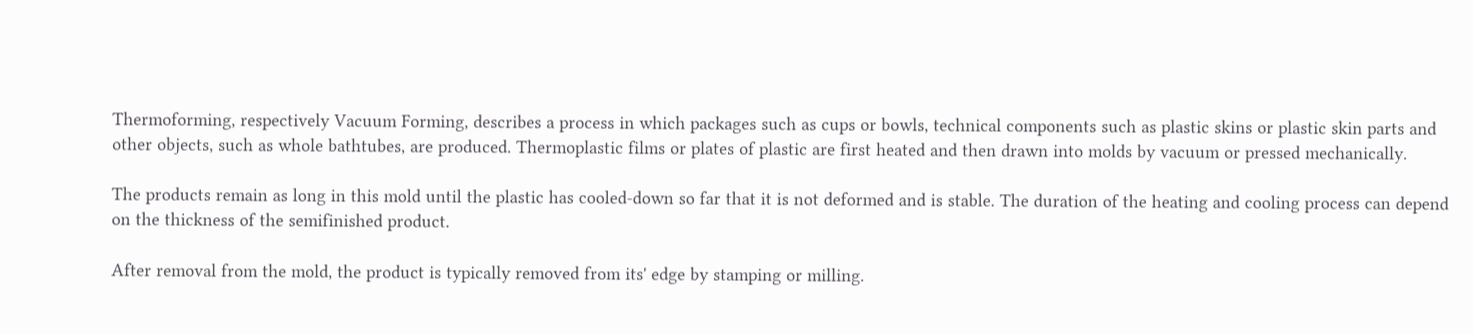Thermoforming, respectively Vacuum Forming, describes a process in which packages such as cups or bowls, technical components such as plastic skins or plastic skin parts and other objects, such as whole bathtubes, are produced. Thermoplastic films or plates of plastic are first heated and then drawn into molds by vacuum or pressed mechanically.

The products remain as long in this mold until the plastic has cooled-down so far that it is not deformed and is stable. The duration of the heating and cooling process can depend on the thickness of the semifinished product.

After removal from the mold, the product is typically removed from its' edge by stamping or milling.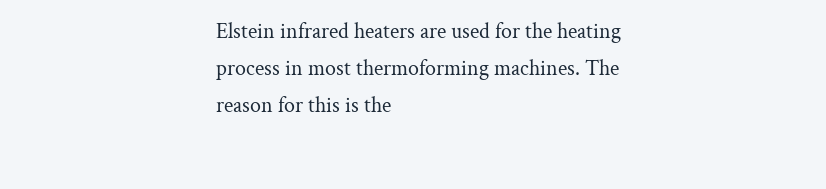Elstein infrared heaters are used for the heating process in most thermoforming machines. The reason for this is the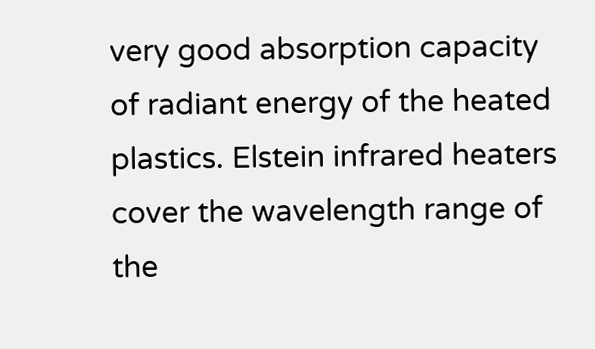very good absorption capacity of radiant energy of the heated plastics. Elstein infrared heaters cover the wavelength range of the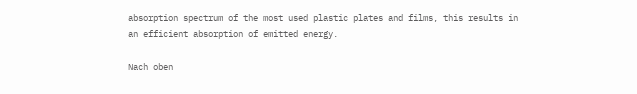absorption spectrum of the most used plastic plates and films, this results in an efficient absorption of emitted energy.

Nach oben